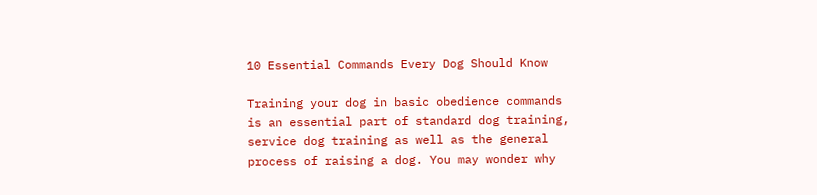10 Essential Commands Every Dog Should Know

Training your dog in basic obedience commands is an essential part of standard dog training, service dog training as well as the general process of raising a dog. You may wonder why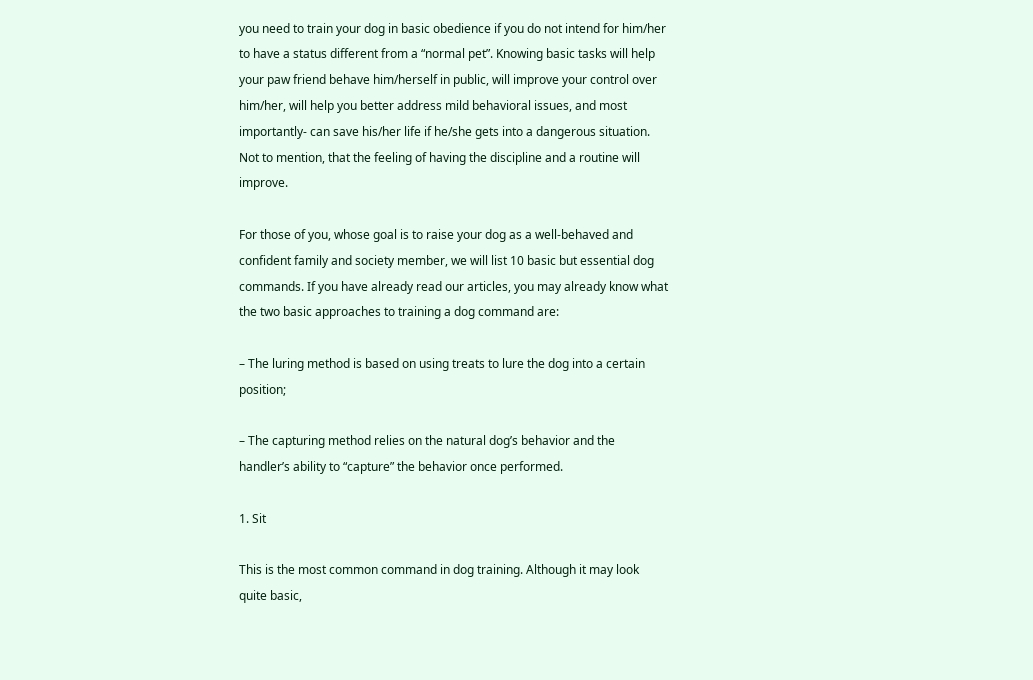you need to train your dog in basic obedience if you do not intend for him/her to have a status different from a “normal pet”. Knowing basic tasks will help your paw friend behave him/herself in public, will improve your control over him/her, will help you better address mild behavioral issues, and most importantly- can save his/her life if he/she gets into a dangerous situation. Not to mention, that the feeling of having the discipline and a routine will improve.

For those of you, whose goal is to raise your dog as a well-behaved and confident family and society member, we will list 10 basic but essential dog commands. If you have already read our articles, you may already know what the two basic approaches to training a dog command are:

– The luring method is based on using treats to lure the dog into a certain position;

– The capturing method relies on the natural dog’s behavior and the handler’s ability to “capture” the behavior once performed.

1. Sit

This is the most common command in dog training. Although it may look quite basic,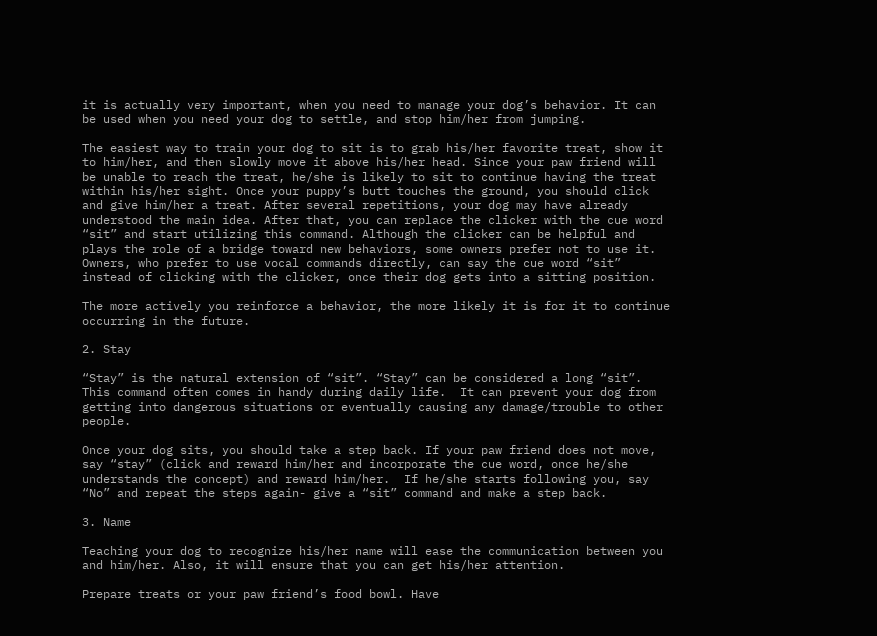it is actually very important, when you need to manage your dog’s behavior. It can be used when you need your dog to settle, and stop him/her from jumping.

The easiest way to train your dog to sit is to grab his/her favorite treat, show it to him/her, and then slowly move it above his/her head. Since your paw friend will be unable to reach the treat, he/she is likely to sit to continue having the treat within his/her sight. Once your puppy’s butt touches the ground, you should click and give him/her a treat. After several repetitions, your dog may have already understood the main idea. After that, you can replace the clicker with the cue word “sit” and start utilizing this command. Although the clicker can be helpful and plays the role of a bridge toward new behaviors, some owners prefer not to use it. Owners, who prefer to use vocal commands directly, can say the cue word “sit” instead of clicking with the clicker, once their dog gets into a sitting position.

The more actively you reinforce a behavior, the more likely it is for it to continue occurring in the future.

2. Stay

“Stay” is the natural extension of “sit”. “Stay” can be considered a long “sit”. This command often comes in handy during daily life.  It can prevent your dog from getting into dangerous situations or eventually causing any damage/trouble to other people.

Once your dog sits, you should take a step back. If your paw friend does not move, say “stay” (click and reward him/her and incorporate the cue word, once he/she understands the concept) and reward him/her.  If he/she starts following you, say “No” and repeat the steps again- give a “sit” command and make a step back.

3. Name

Teaching your dog to recognize his/her name will ease the communication between you and him/her. Also, it will ensure that you can get his/her attention.

Prepare treats or your paw friend’s food bowl. Have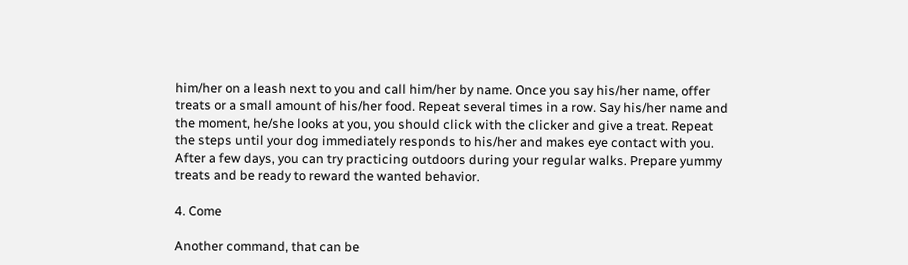him/her on a leash next to you and call him/her by name. Once you say his/her name, offer treats or a small amount of his/her food. Repeat several times in a row. Say his/her name and the moment, he/she looks at you, you should click with the clicker and give a treat. Repeat the steps until your dog immediately responds to his/her and makes eye contact with you. After a few days, you can try practicing outdoors during your regular walks. Prepare yummy treats and be ready to reward the wanted behavior.

4. Come

Another command, that can be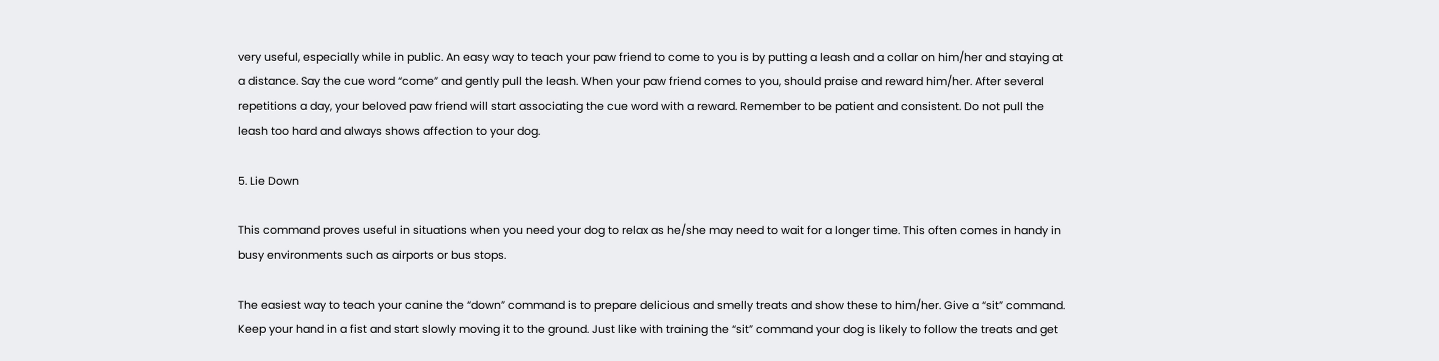very useful, especially while in public. An easy way to teach your paw friend to come to you is by putting a leash and a collar on him/her and staying at a distance. Say the cue word “come” and gently pull the leash. When your paw friend comes to you, should praise and reward him/her. After several repetitions a day, your beloved paw friend will start associating the cue word with a reward. Remember to be patient and consistent. Do not pull the leash too hard and always shows affection to your dog.

5. Lie Down

This command proves useful in situations when you need your dog to relax as he/she may need to wait for a longer time. This often comes in handy in busy environments such as airports or bus stops.

The easiest way to teach your canine the “down” command is to prepare delicious and smelly treats and show these to him/her. Give a “sit” command. Keep your hand in a fist and start slowly moving it to the ground. Just like with training the “sit” command your dog is likely to follow the treats and get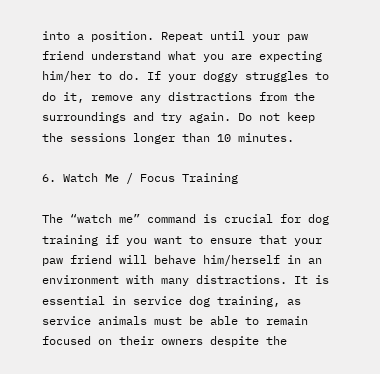into a position. Repeat until your paw friend understand what you are expecting him/her to do. If your doggy struggles to do it, remove any distractions from the surroundings and try again. Do not keep the sessions longer than 10 minutes.

6. Watch Me / Focus Training

The “watch me” command is crucial for dog training if you want to ensure that your paw friend will behave him/herself in an environment with many distractions. It is essential in service dog training, as service animals must be able to remain focused on their owners despite the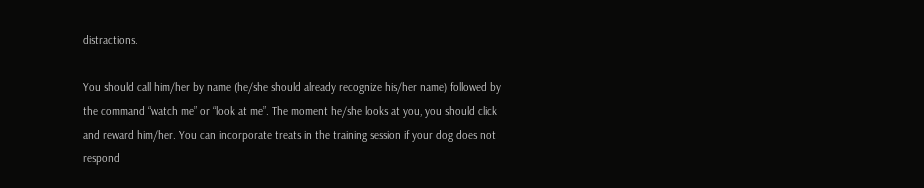distractions.

You should call him/her by name (he/she should already recognize his/her name) followed by the command “watch me” or “look at me”. The moment he/she looks at you, you should click and reward him/her. You can incorporate treats in the training session if your dog does not respond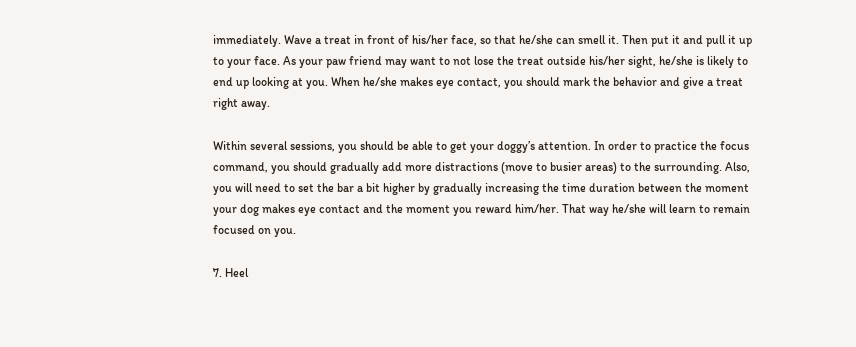immediately. Wave a treat in front of his/her face, so that he/she can smell it. Then put it and pull it up to your face. As your paw friend may want to not lose the treat outside his/her sight, he/she is likely to end up looking at you. When he/she makes eye contact, you should mark the behavior and give a treat right away.

Within several sessions, you should be able to get your doggy’s attention. In order to practice the focus command, you should gradually add more distractions (move to busier areas) to the surrounding. Also, you will need to set the bar a bit higher by gradually increasing the time duration between the moment your dog makes eye contact and the moment you reward him/her. That way he/she will learn to remain focused on you.

7. Heel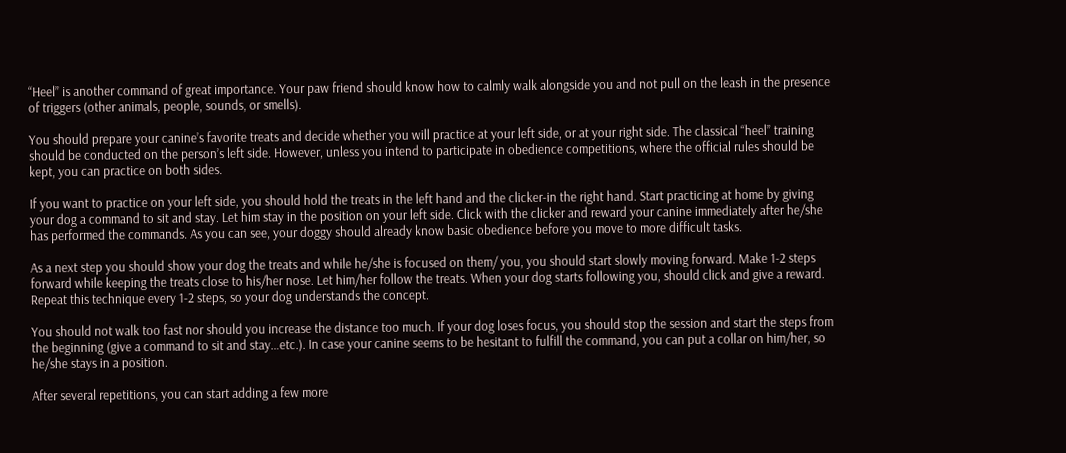“Heel” is another command of great importance. Your paw friend should know how to calmly walk alongside you and not pull on the leash in the presence of triggers (other animals, people, sounds, or smells).

You should prepare your canine’s favorite treats and decide whether you will practice at your left side, or at your right side. The classical “heel” training should be conducted on the person’s left side. However, unless you intend to participate in obedience competitions, where the official rules should be kept, you can practice on both sides.

If you want to practice on your left side, you should hold the treats in the left hand and the clicker-in the right hand. Start practicing at home by giving your dog a command to sit and stay. Let him stay in the position on your left side. Click with the clicker and reward your canine immediately after he/she has performed the commands. As you can see, your doggy should already know basic obedience before you move to more difficult tasks.

As a next step you should show your dog the treats and while he/she is focused on them/ you, you should start slowly moving forward. Make 1-2 steps forward while keeping the treats close to his/her nose. Let him/her follow the treats. When your dog starts following you, should click and give a reward. Repeat this technique every 1-2 steps, so your dog understands the concept.

You should not walk too fast nor should you increase the distance too much. If your dog loses focus, you should stop the session and start the steps from the beginning (give a command to sit and stay…etc.). In case your canine seems to be hesitant to fulfill the command, you can put a collar on him/her, so he/she stays in a position.

After several repetitions, you can start adding a few more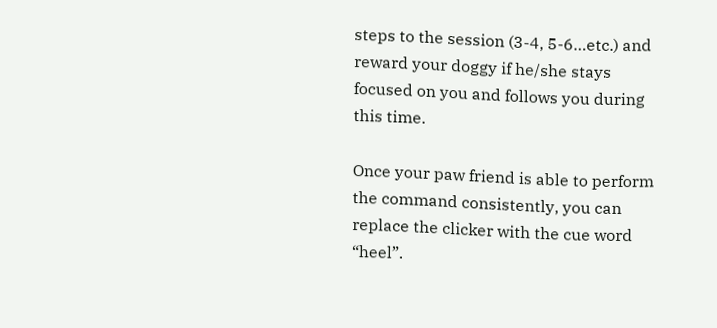steps to the session (3-4, 5-6…etc.) and reward your doggy if he/she stays focused on you and follows you during this time.

Once your paw friend is able to perform the command consistently, you can replace the clicker with the cue word “heel”.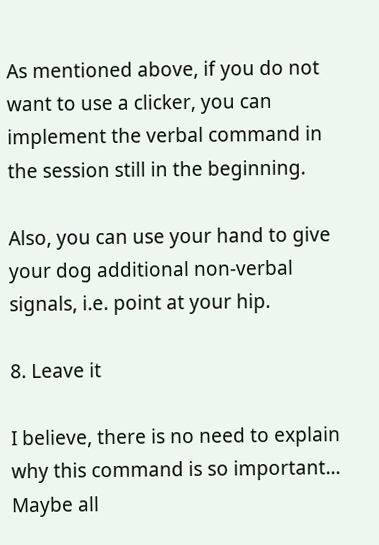As mentioned above, if you do not want to use a clicker, you can implement the verbal command in the session still in the beginning.

Also, you can use your hand to give your dog additional non-verbal signals, i.e. point at your hip.

8. Leave it

I believe, there is no need to explain why this command is so important… Maybe all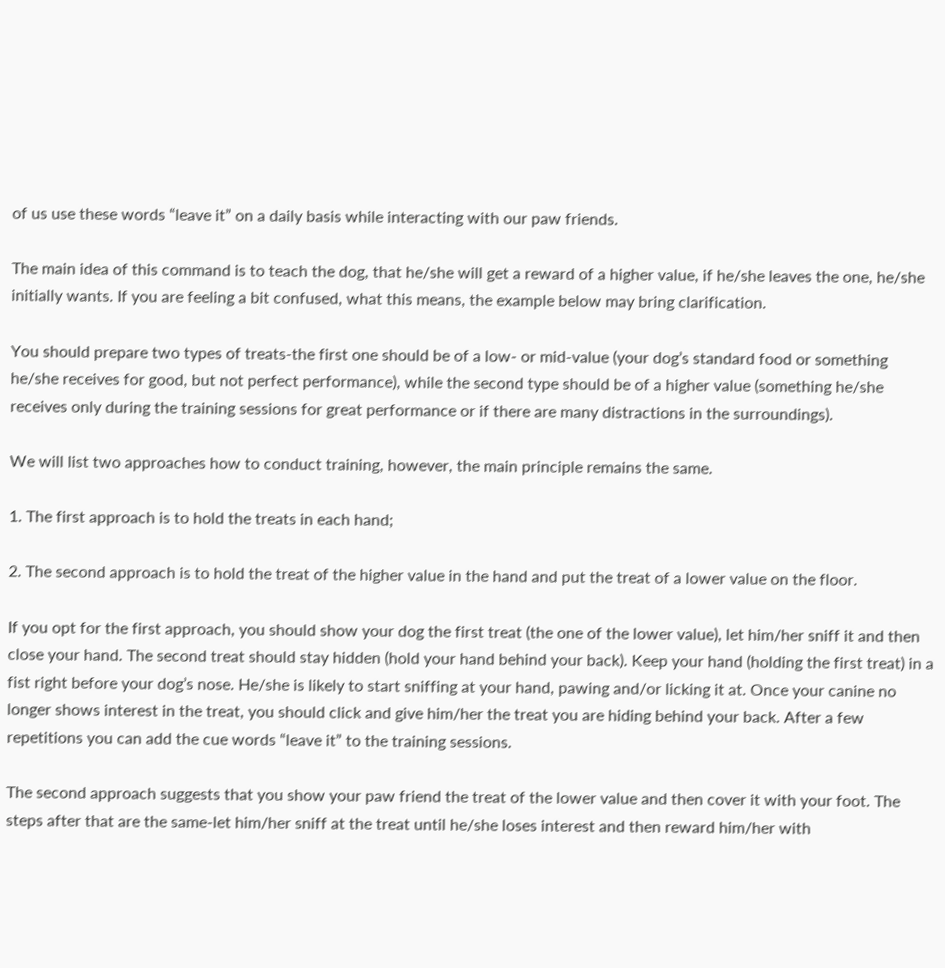of us use these words “leave it” on a daily basis while interacting with our paw friends.

The main idea of this command is to teach the dog, that he/she will get a reward of a higher value, if he/she leaves the one, he/she initially wants. If you are feeling a bit confused, what this means, the example below may bring clarification.

You should prepare two types of treats-the first one should be of a low- or mid-value (your dog’s standard food or something he/she receives for good, but not perfect performance), while the second type should be of a higher value (something he/she receives only during the training sessions for great performance or if there are many distractions in the surroundings).

We will list two approaches how to conduct training, however, the main principle remains the same.

1. The first approach is to hold the treats in each hand;

2. The second approach is to hold the treat of the higher value in the hand and put the treat of a lower value on the floor.

If you opt for the first approach, you should show your dog the first treat (the one of the lower value), let him/her sniff it and then close your hand. The second treat should stay hidden (hold your hand behind your back). Keep your hand (holding the first treat) in a fist right before your dog’s nose. He/she is likely to start sniffing at your hand, pawing and/or licking it at. Once your canine no longer shows interest in the treat, you should click and give him/her the treat you are hiding behind your back. After a few repetitions you can add the cue words “leave it” to the training sessions.

The second approach suggests that you show your paw friend the treat of the lower value and then cover it with your foot. The steps after that are the same-let him/her sniff at the treat until he/she loses interest and then reward him/her with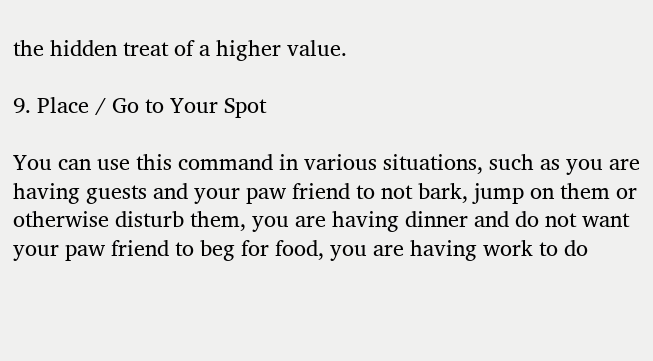the hidden treat of a higher value.

9. Place / Go to Your Spot

You can use this command in various situations, such as you are having guests and your paw friend to not bark, jump on them or otherwise disturb them, you are having dinner and do not want your paw friend to beg for food, you are having work to do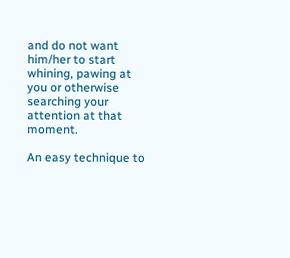and do not want him/her to start whining, pawing at you or otherwise searching your attention at that moment.

An easy technique to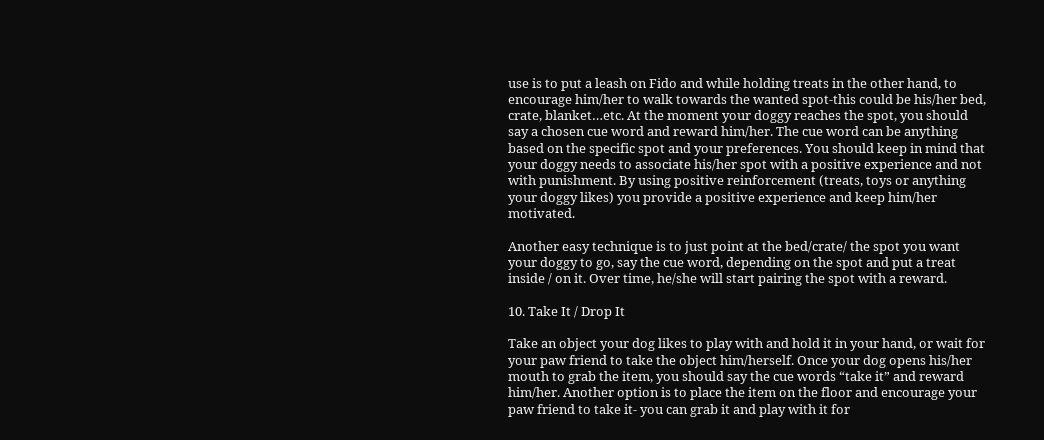use is to put a leash on Fido and while holding treats in the other hand, to encourage him/her to walk towards the wanted spot-this could be his/her bed, crate, blanket…etc. At the moment your doggy reaches the spot, you should say a chosen cue word and reward him/her. The cue word can be anything based on the specific spot and your preferences. You should keep in mind that your doggy needs to associate his/her spot with a positive experience and not with punishment. By using positive reinforcement (treats, toys or anything your doggy likes) you provide a positive experience and keep him/her motivated.

Another easy technique is to just point at the bed/crate/ the spot you want your doggy to go, say the cue word, depending on the spot and put a treat inside / on it. Over time, he/she will start pairing the spot with a reward.

10. Take It / Drop It

Take an object your dog likes to play with and hold it in your hand, or wait for your paw friend to take the object him/herself. Once your dog opens his/her mouth to grab the item, you should say the cue words “take it” and reward him/her. Another option is to place the item on the floor and encourage your paw friend to take it- you can grab it and play with it for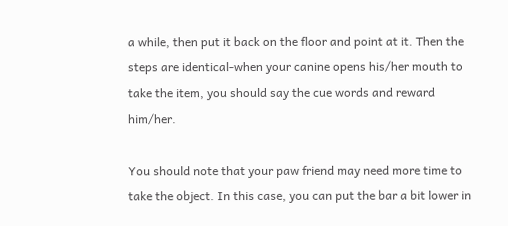a while, then put it back on the floor and point at it. Then the steps are identical-when your canine opens his/her mouth to take the item, you should say the cue words and reward him/her.

You should note that your paw friend may need more time to take the object. In this case, you can put the bar a bit lower in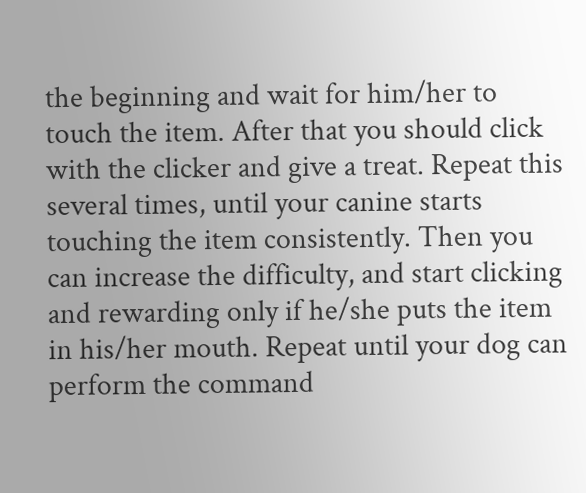the beginning and wait for him/her to touch the item. After that you should click with the clicker and give a treat. Repeat this several times, until your canine starts touching the item consistently. Then you can increase the difficulty, and start clicking and rewarding only if he/she puts the item in his/her mouth. Repeat until your dog can perform the command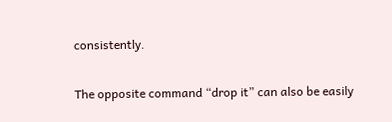consistently.

The opposite command “drop it” can also be easily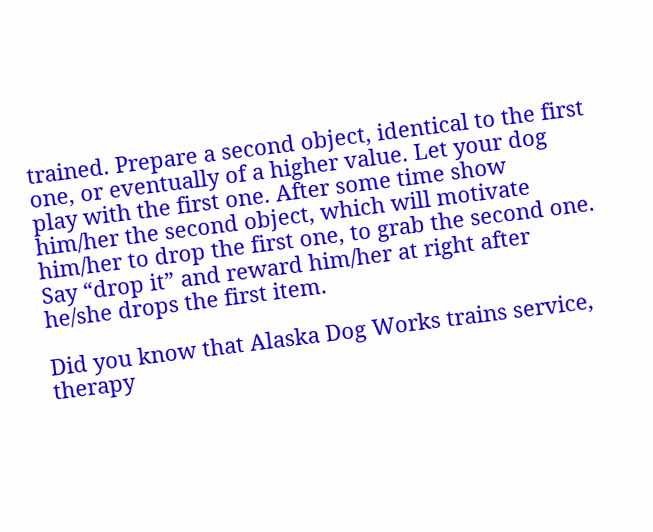trained. Prepare a second object, identical to the first one, or eventually of a higher value. Let your dog play with the first one. After some time show him/her the second object, which will motivate him/her to drop the first one, to grab the second one. Say “drop it” and reward him/her at right after he/she drops the first item.

Did you know that Alaska Dog Works trains service, therapy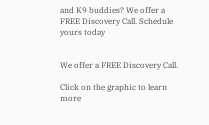and K9 buddies? We offer a FREE Discovery Call. Schedule yours today


We offer a FREE Discovery Call.

Click on the graphic to learn more